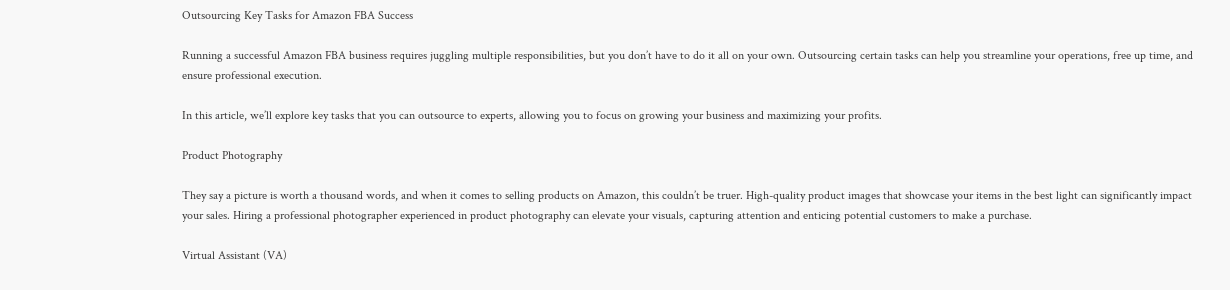Outsourcing Key Tasks for Amazon FBA Success

Running a successful Amazon FBA business requires juggling multiple responsibilities, but you don’t have to do it all on your own. Outsourcing certain tasks can help you streamline your operations, free up time, and ensure professional execution.

In this article, we’ll explore key tasks that you can outsource to experts, allowing you to focus on growing your business and maximizing your profits.

Product Photography

They say a picture is worth a thousand words, and when it comes to selling products on Amazon, this couldn’t be truer. High-quality product images that showcase your items in the best light can significantly impact your sales. Hiring a professional photographer experienced in product photography can elevate your visuals, capturing attention and enticing potential customers to make a purchase.

Virtual Assistant (VA)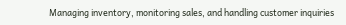Managing inventory, monitoring sales, and handling customer inquiries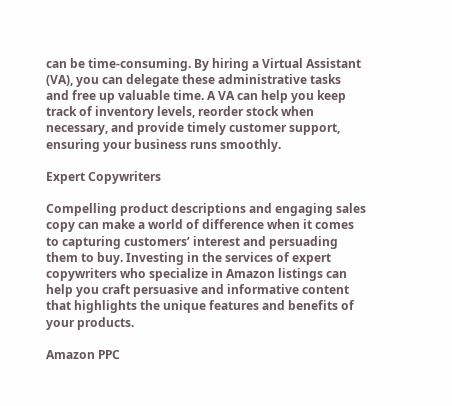can be time-consuming. By hiring a Virtual Assistant (VA), you can delegate these administrative tasks and free up valuable time. A VA can help you keep track of inventory levels, reorder stock when necessary, and provide timely customer support, ensuring your business runs smoothly.

Expert Copywriters

Compelling product descriptions and engaging sales copy can make a world of difference when it comes to capturing customers’ interest and persuading them to buy. Investing in the services of expert copywriters who specialize in Amazon listings can help you craft persuasive and informative content that highlights the unique features and benefits of your products.

Amazon PPC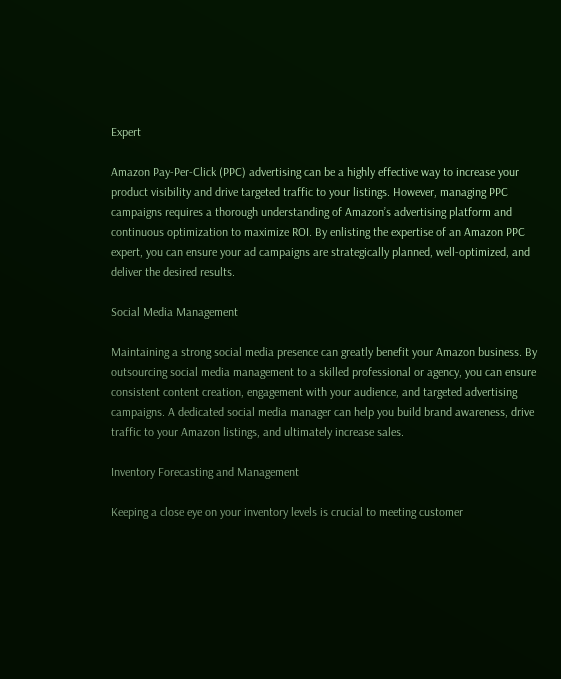Expert

Amazon Pay-Per-Click (PPC) advertising can be a highly effective way to increase your product visibility and drive targeted traffic to your listings. However, managing PPC campaigns requires a thorough understanding of Amazon’s advertising platform and continuous optimization to maximize ROI. By enlisting the expertise of an Amazon PPC expert, you can ensure your ad campaigns are strategically planned, well-optimized, and deliver the desired results.

Social Media Management

Maintaining a strong social media presence can greatly benefit your Amazon business. By outsourcing social media management to a skilled professional or agency, you can ensure consistent content creation, engagement with your audience, and targeted advertising campaigns. A dedicated social media manager can help you build brand awareness, drive traffic to your Amazon listings, and ultimately increase sales.

Inventory Forecasting and Management

Keeping a close eye on your inventory levels is crucial to meeting customer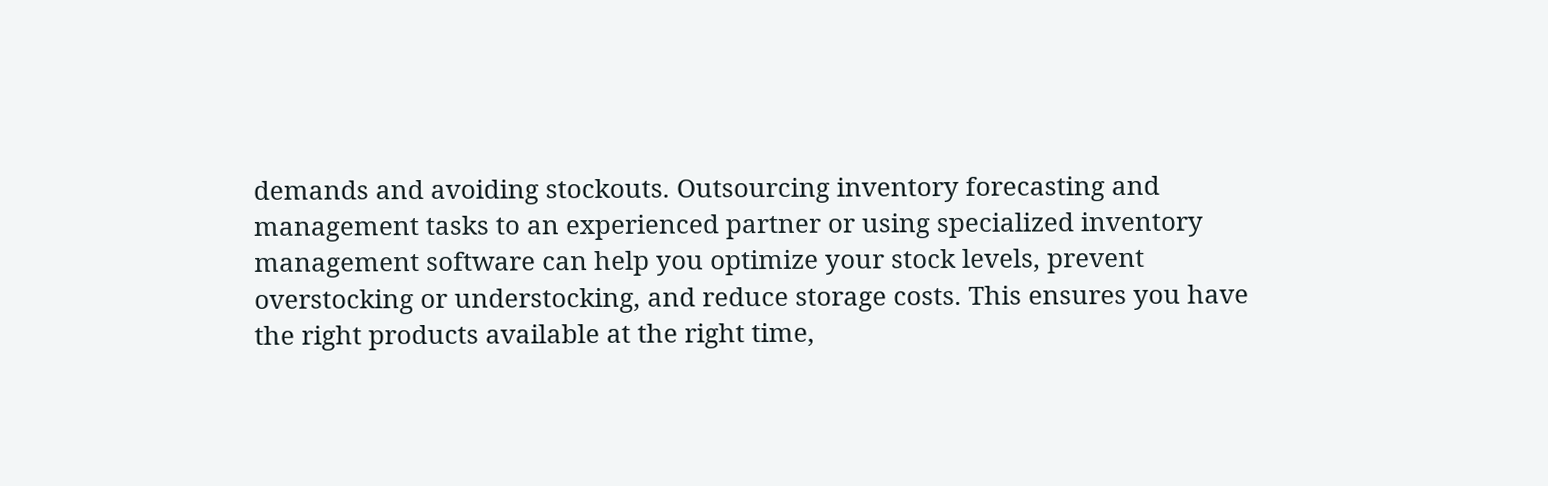demands and avoiding stockouts. Outsourcing inventory forecasting and management tasks to an experienced partner or using specialized inventory management software can help you optimize your stock levels, prevent overstocking or understocking, and reduce storage costs. This ensures you have the right products available at the right time,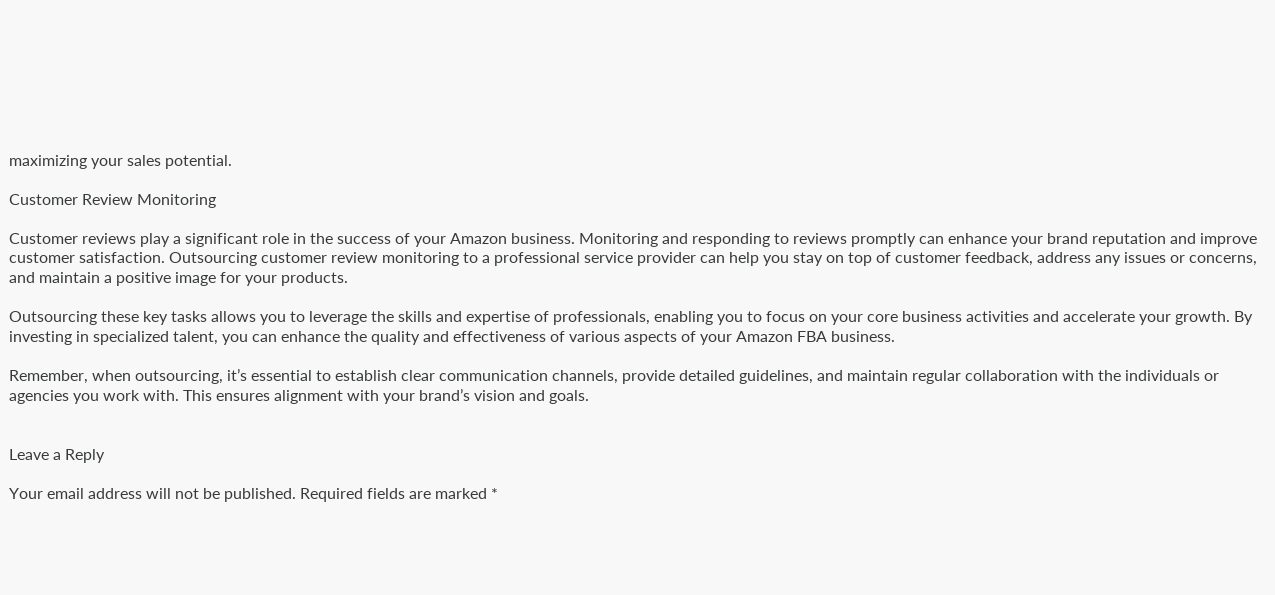maximizing your sales potential.

Customer Review Monitoring

Customer reviews play a significant role in the success of your Amazon business. Monitoring and responding to reviews promptly can enhance your brand reputation and improve customer satisfaction. Outsourcing customer review monitoring to a professional service provider can help you stay on top of customer feedback, address any issues or concerns, and maintain a positive image for your products.

Outsourcing these key tasks allows you to leverage the skills and expertise of professionals, enabling you to focus on your core business activities and accelerate your growth. By investing in specialized talent, you can enhance the quality and effectiveness of various aspects of your Amazon FBA business.

Remember, when outsourcing, it’s essential to establish clear communication channels, provide detailed guidelines, and maintain regular collaboration with the individuals or agencies you work with. This ensures alignment with your brand’s vision and goals.


Leave a Reply

Your email address will not be published. Required fields are marked *